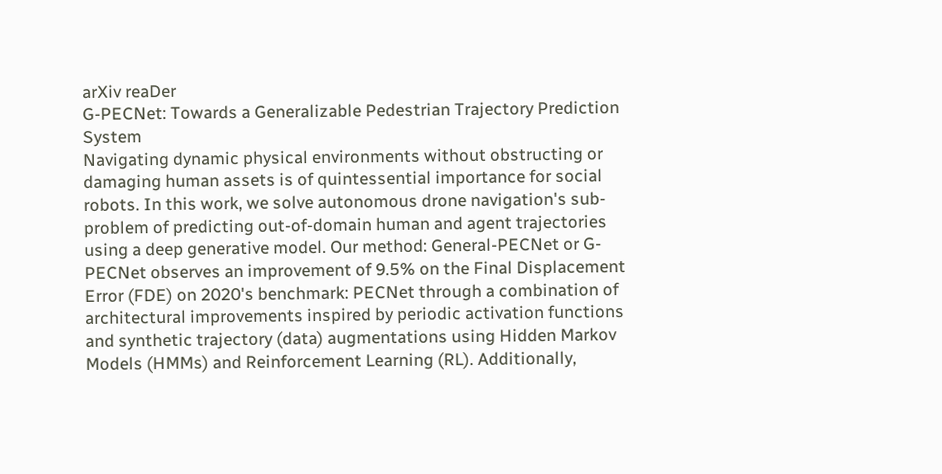arXiv reaDer
G-PECNet: Towards a Generalizable Pedestrian Trajectory Prediction System
Navigating dynamic physical environments without obstructing or damaging human assets is of quintessential importance for social robots. In this work, we solve autonomous drone navigation's sub-problem of predicting out-of-domain human and agent trajectories using a deep generative model. Our method: General-PECNet or G-PECNet observes an improvement of 9.5% on the Final Displacement Error (FDE) on 2020's benchmark: PECNet through a combination of architectural improvements inspired by periodic activation functions and synthetic trajectory (data) augmentations using Hidden Markov Models (HMMs) and Reinforcement Learning (RL). Additionally,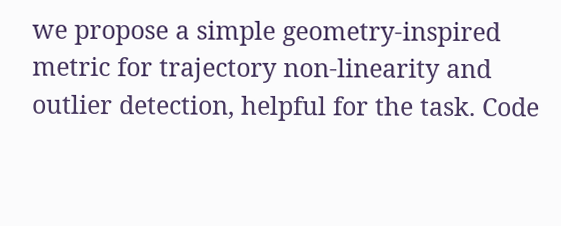we propose a simple geometry-inspired metric for trajectory non-linearity and outlier detection, helpful for the task. Code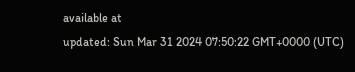available at
updated: Sun Mar 31 2024 07:50:22 GMT+0000 (UTC)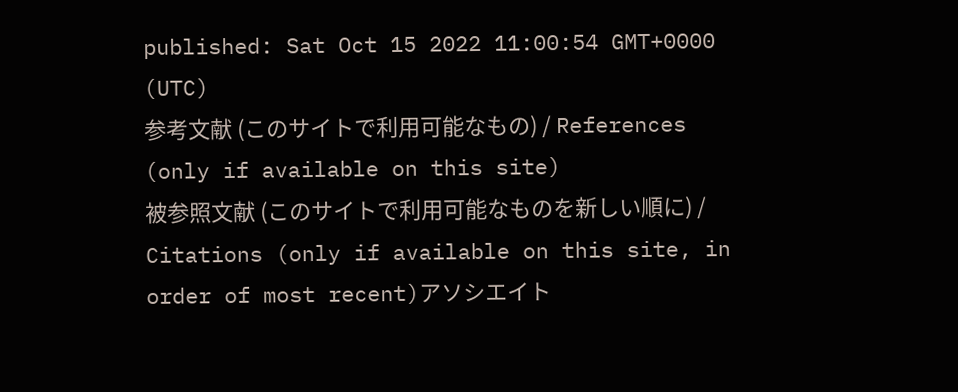published: Sat Oct 15 2022 11:00:54 GMT+0000 (UTC)
参考文献 (このサイトで利用可能なもの) / References (only if available on this site)
被参照文献 (このサイトで利用可能なものを新しい順に) / Citations (only if available on this site, in order of most recent)アソシエイト